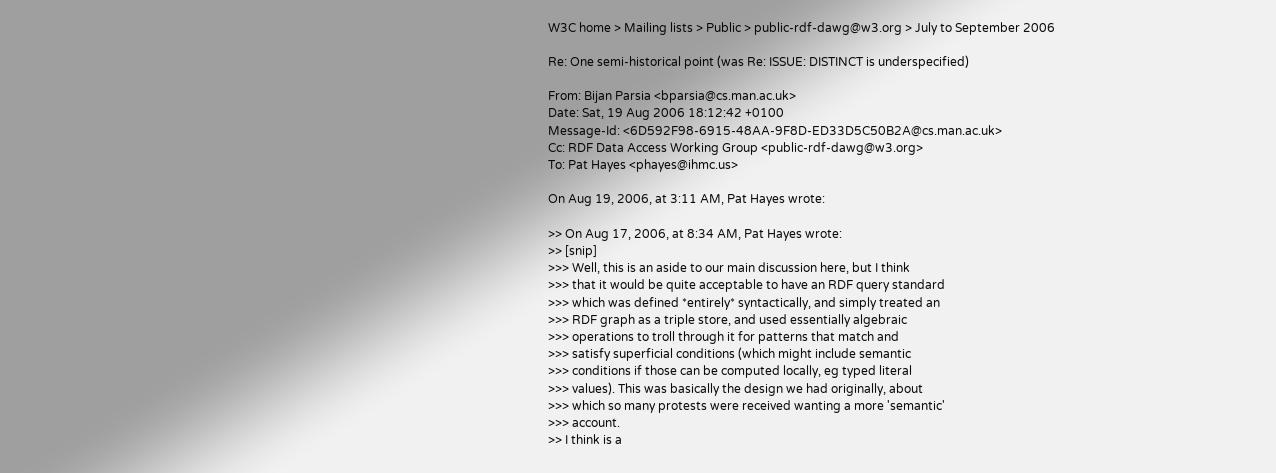W3C home > Mailing lists > Public > public-rdf-dawg@w3.org > July to September 2006

Re: One semi-historical point (was Re: ISSUE: DISTINCT is underspecified)

From: Bijan Parsia <bparsia@cs.man.ac.uk>
Date: Sat, 19 Aug 2006 18:12:42 +0100
Message-Id: <6D592F98-6915-48AA-9F8D-ED33D5C50B2A@cs.man.ac.uk>
Cc: RDF Data Access Working Group <public-rdf-dawg@w3.org>
To: Pat Hayes <phayes@ihmc.us>

On Aug 19, 2006, at 3:11 AM, Pat Hayes wrote:

>> On Aug 17, 2006, at 8:34 AM, Pat Hayes wrote:
>> [snip]
>>> Well, this is an aside to our main discussion here, but I think
>>> that it would be quite acceptable to have an RDF query standard
>>> which was defined *entirely* syntactically, and simply treated an
>>> RDF graph as a triple store, and used essentially algebraic
>>> operations to troll through it for patterns that match and
>>> satisfy superficial conditions (which might include semantic
>>> conditions if those can be computed locally, eg typed literal
>>> values). This was basically the design we had originally, about
>>> which so many protests were received wanting a more 'semantic'
>>> account.
>> I think is a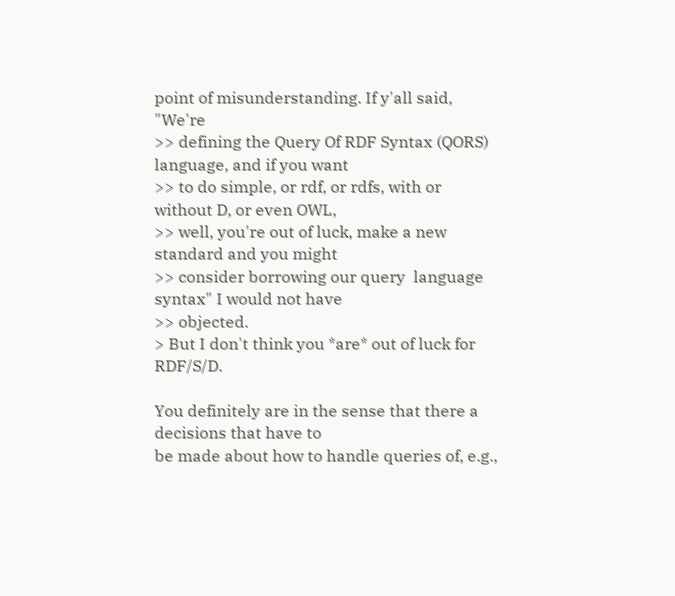point of misunderstanding. If y'all said, "We're
>> defining the Query Of RDF Syntax (QORS) language, and if you want
>> to do simple, or rdf, or rdfs, with or without D, or even OWL,
>> well, you're out of luck, make a new standard and you might
>> consider borrowing our query  language syntax" I would not have
>> objected.
> But I don't think you *are* out of luck for RDF/S/D.

You definitely are in the sense that there a decisions that have to
be made about how to handle queries of, e.g.,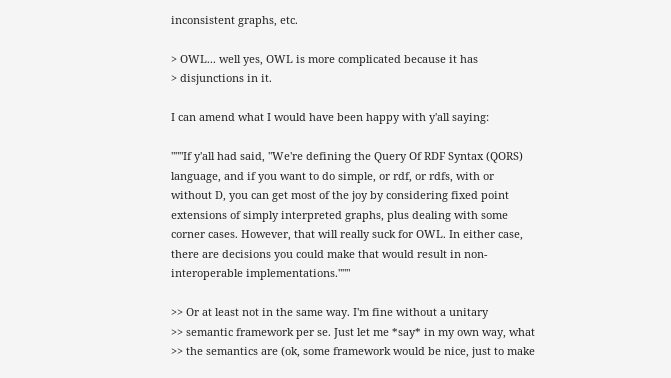inconsistent graphs, etc.

> OWL... well yes, OWL is more complicated because it has
> disjunctions in it.

I can amend what I would have been happy with y'all saying:

"""If y'all had said, "We're defining the Query Of RDF Syntax (QORS)
language, and if you want to do simple, or rdf, or rdfs, with or
without D, you can get most of the joy by considering fixed point
extensions of simply interpreted graphs, plus dealing with some
corner cases. However, that will really suck for OWL. In either case,
there are decisions you could make that would result in non-
interoperable implementations."""

>> Or at least not in the same way. I'm fine without a unitary
>> semantic framework per se. Just let me *say* in my own way, what
>> the semantics are (ok, some framework would be nice, just to make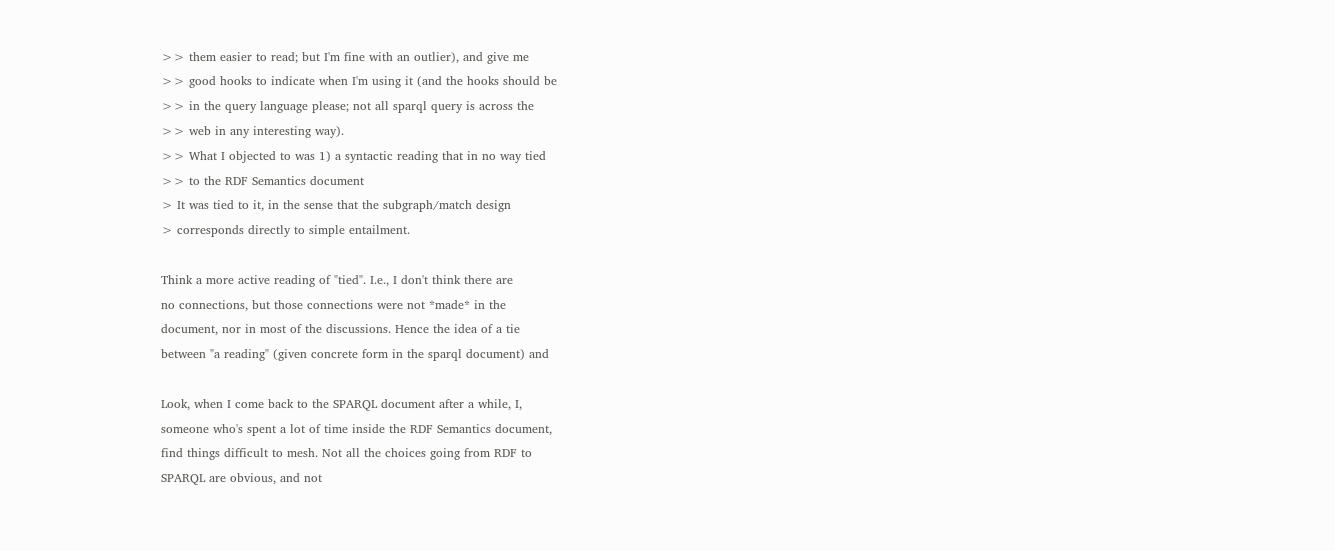>> them easier to read; but I'm fine with an outlier), and give me
>> good hooks to indicate when I'm using it (and the hooks should be
>> in the query language please; not all sparql query is across the
>> web in any interesting way).
>> What I objected to was 1) a syntactic reading that in no way tied
>> to the RDF Semantics document
> It was tied to it, in the sense that the subgraph/match design
> corresponds directly to simple entailment.

Think a more active reading of "tied". I.e., I don't think there are
no connections, but those connections were not *made* in the
document, nor in most of the discussions. Hence the idea of a tie
between "a reading" (given concrete form in the sparql document) and

Look, when I come back to the SPARQL document after a while, I,
someone who's spent a lot of time inside the RDF Semantics document,
find things difficult to mesh. Not all the choices going from RDF to
SPARQL are obvious, and not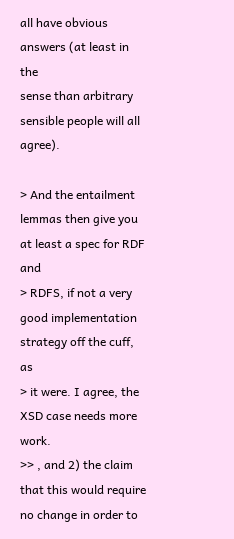all have obvious answers (at least in the
sense than arbitrary sensible people will all agree).

> And the entailment lemmas then give you at least a spec for RDF and
> RDFS, if not a very good implementation strategy off the cuff, as
> it were. I agree, the XSD case needs more work.
>> , and 2) the claim that this would require no change in order to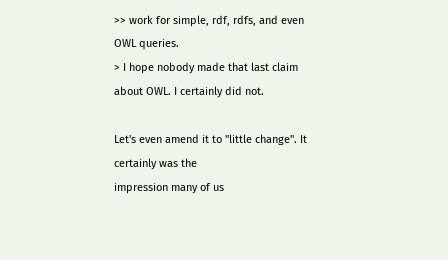>> work for simple, rdf, rdfs, and even OWL queries.
> I hope nobody made that last claim about OWL. I certainly did not.

Let's even amend it to "little change". It certainly was the
impression many of us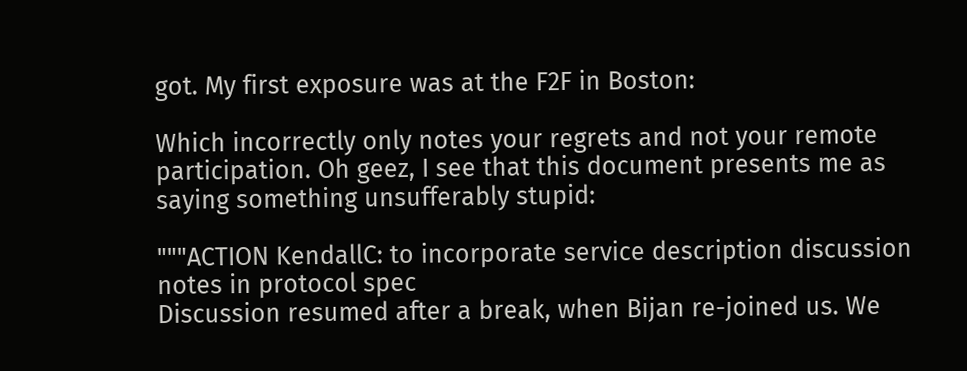got. My first exposure was at the F2F in Boston:

Which incorrectly only notes your regrets and not your remote
participation. Oh geez, I see that this document presents me as
saying something unsufferably stupid:

"""ACTION KendallC: to incorporate service description discussion
notes in protocol spec
Discussion resumed after a break, when Bijan re-joined us. We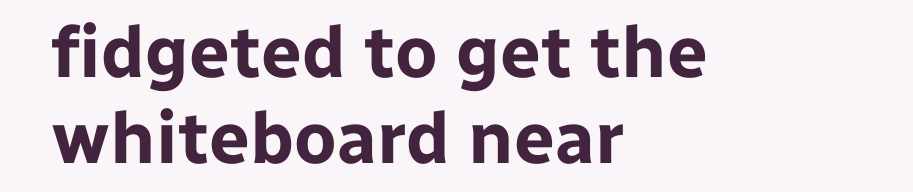fidgeted to get the whiteboard near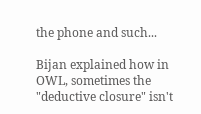the phone and such...

Bijan explained how in OWL, sometimes the "deductive closure" isn't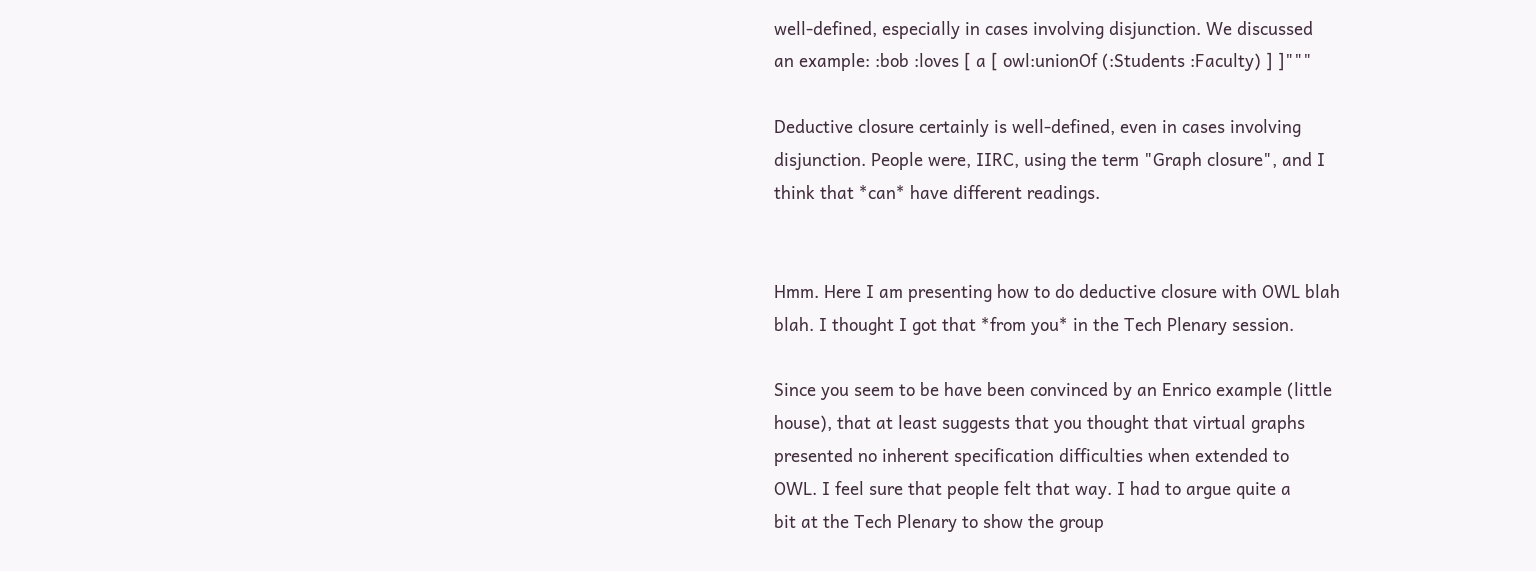well-defined, especially in cases involving disjunction. We discussed
an example: :bob :loves [ a [ owl:unionOf (:Students :Faculty) ] ]"""

Deductive closure certainly is well-defined, even in cases involving
disjunction. People were, IIRC, using the term "Graph closure", and I
think that *can* have different readings.


Hmm. Here I am presenting how to do deductive closure with OWL blah
blah. I thought I got that *from you* in the Tech Plenary session.

Since you seem to be have been convinced by an Enrico example (little
house), that at least suggests that you thought that virtual graphs
presented no inherent specification difficulties when extended to
OWL. I feel sure that people felt that way. I had to argue quite a
bit at the Tech Plenary to show the group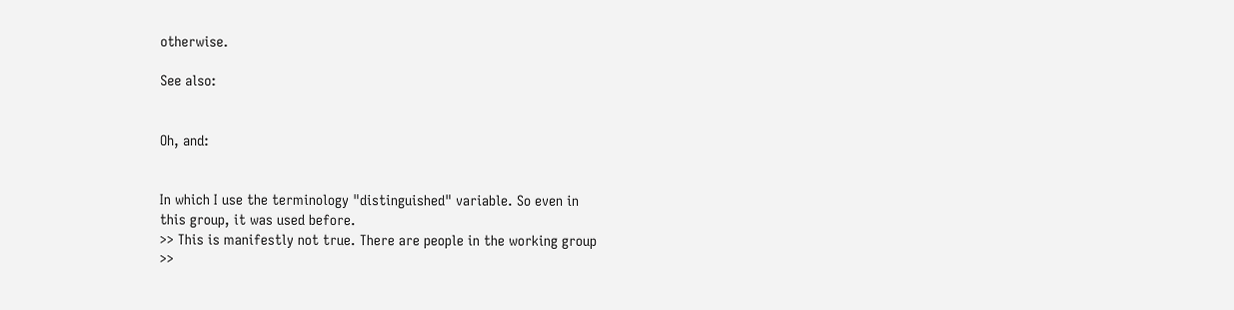otherwise.

See also:


Oh, and:


In which I use the terminology "distinguished" variable. So even in
this group, it was used before.
>> This is manifestly not true. There are people in the working group
>>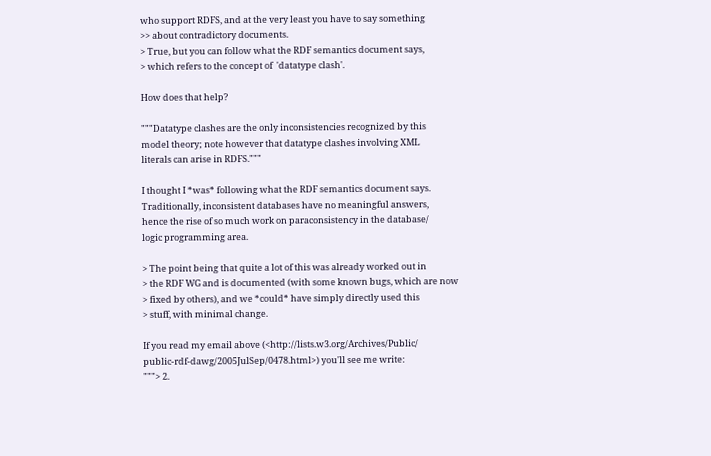who support RDFS, and at the very least you have to say something
>> about contradictory documents.
> True, but you can follow what the RDF semantics document says,
> which refers to the concept of  'datatype clash'.

How does that help?

"""Datatype clashes are the only inconsistencies recognized by this
model theory; note however that datatype clashes involving XML
literals can arise in RDFS."""

I thought I *was* following what the RDF semantics document says.
Traditionally, inconsistent databases have no meaningful answers,
hence the rise of so much work on paraconsistency in the database/
logic programming area.

> The point being that quite a lot of this was already worked out in
> the RDF WG and is documented (with some known bugs, which are now
> fixed by others), and we *could* have simply directly used this
> stuff, with minimal change.

If you read my email above (<http://lists.w3.org/Archives/Public/
public-rdf-dawg/2005JulSep/0478.html>) you'll see me write:
"""> 2.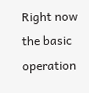Right now the basic operation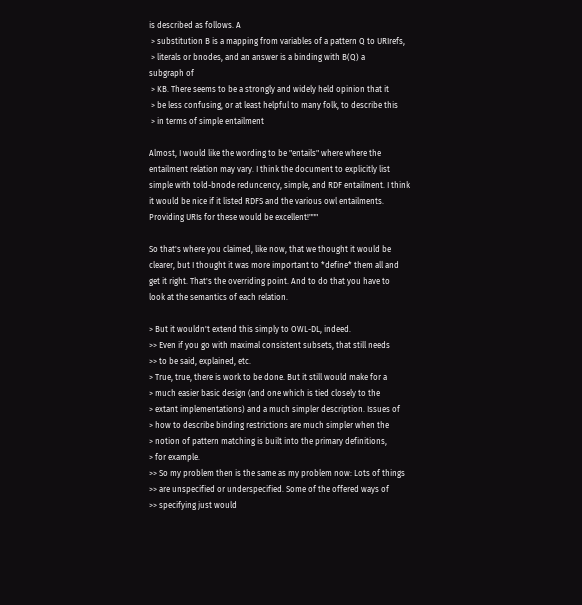is described as follows. A
 > substitution B is a mapping from variables of a pattern Q to URIrefs,
 > literals or bnodes, and an answer is a binding with B(Q) a
subgraph of
 > KB. There seems to be a strongly and widely held opinion that it
 > be less confusing, or at least helpful to many folk, to describe this
 > in terms of simple entailment

Almost, I would like the wording to be "entails" where where the
entailment relation may vary. I think the document to explicitly list
simple with told-bnode reduncency, simple, and RDF entailment. I think
it would be nice if it listed RDFS and the various owl entailments.
Providing URIs for these would be excellent!"""

So that's where you claimed, like now, that we thought it would be
clearer, but I thought it was more important to *define* them all and
get it right. That's the overriding point. And to do that you have to
look at the semantics of each relation.

> But it wouldn't extend this simply to OWL-DL, indeed.
>> Even if you go with maximal consistent subsets, that still needs
>> to be said, explained, etc.
> True, true, there is work to be done. But it still would make for a
> much easier basic design (and one which is tied closely to the
> extant implementations) and a much simpler description. Issues of
> how to describe binding restrictions are much simpler when the
> notion of pattern matching is built into the primary definitions,
> for example.
>> So my problem then is the same as my problem now: Lots of things
>> are unspecified or underspecified. Some of the offered ways of
>> specifying just would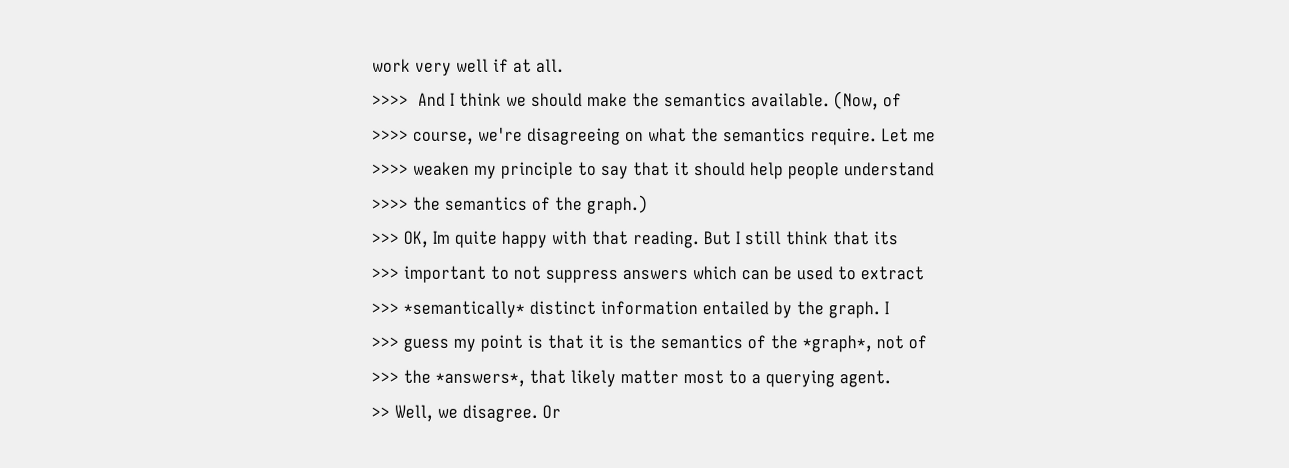work very well if at all.
>>>>  And I think we should make the semantics available. (Now, of
>>>> course, we're disagreeing on what the semantics require. Let me
>>>> weaken my principle to say that it should help people understand
>>>> the semantics of the graph.)
>>> OK, Im quite happy with that reading. But I still think that its
>>> important to not suppress answers which can be used to extract
>>> *semantically* distinct information entailed by the graph. I
>>> guess my point is that it is the semantics of the *graph*, not of
>>> the *answers*, that likely matter most to a querying agent.
>> Well, we disagree. Or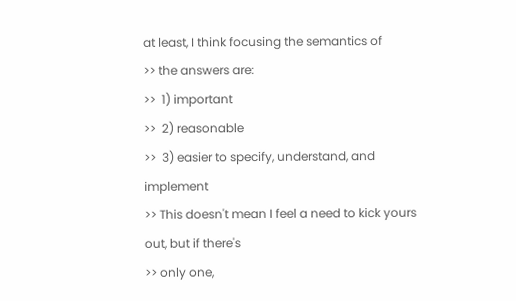at least, I think focusing the semantics of
>> the answers are:
>>  1) important
>>  2) reasonable
>>  3) easier to specify, understand, and implement
>> This doesn't mean I feel a need to kick yours out, but if there's
>> only one,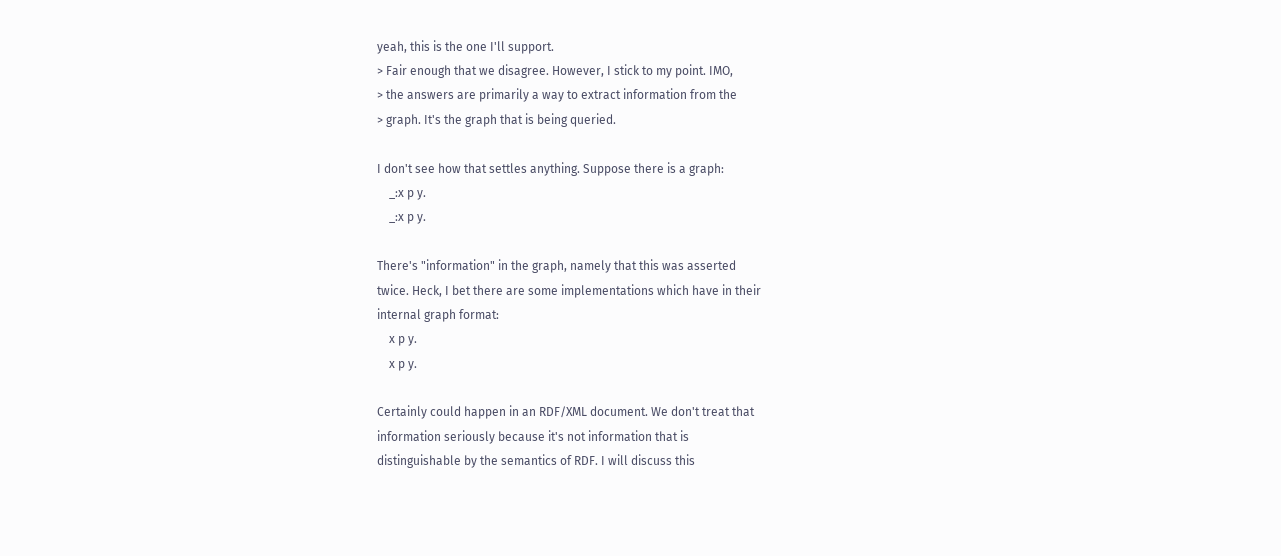yeah, this is the one I'll support.
> Fair enough that we disagree. However, I stick to my point. IMO,
> the answers are primarily a way to extract information from the
> graph. It's the graph that is being queried.

I don't see how that settles anything. Suppose there is a graph:
    _:x p y.
    _:x p y.

There's "information" in the graph, namely that this was asserted
twice. Heck, I bet there are some implementations which have in their
internal graph format:
    x p y.
    x p y.

Certainly could happen in an RDF/XML document. We don't treat that
information seriously because it's not information that is
distinguishable by the semantics of RDF. I will discuss this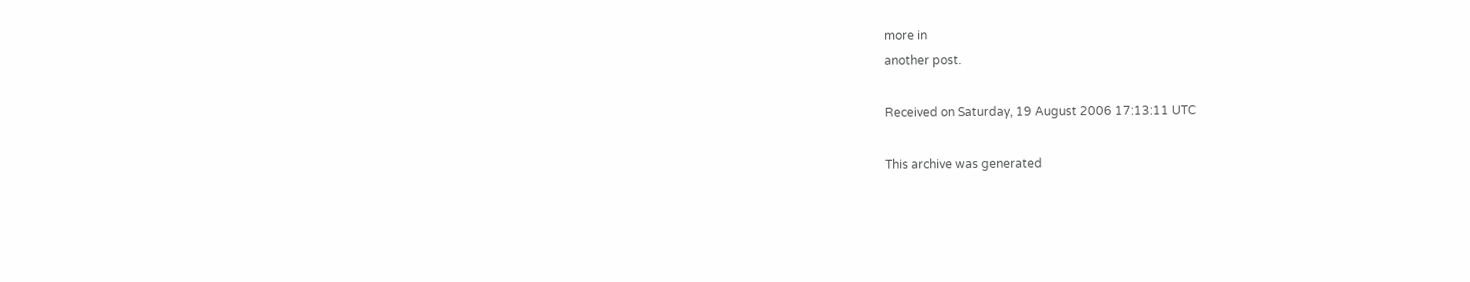more in
another post.

Received on Saturday, 19 August 2006 17:13:11 UTC

This archive was generated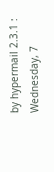by hypermail 2.3.1 : Wednesday, 7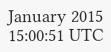January 2015 15:00:51 UTC